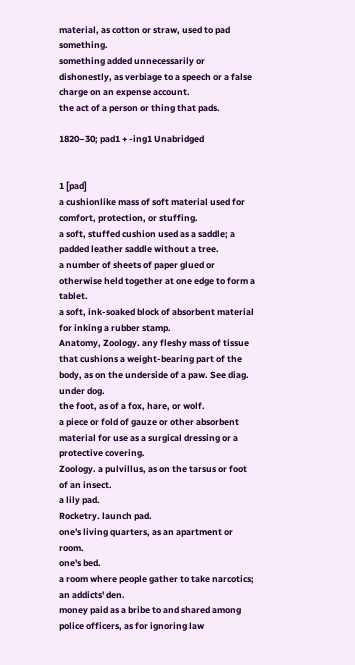material, as cotton or straw, used to pad something.
something added unnecessarily or dishonestly, as verbiage to a speech or a false charge on an expense account.
the act of a person or thing that pads.

1820–30; pad1 + -ing1 Unabridged


1 [pad]
a cushionlike mass of soft material used for comfort, protection, or stuffing.
a soft, stuffed cushion used as a saddle; a padded leather saddle without a tree.
a number of sheets of paper glued or otherwise held together at one edge to form a tablet.
a soft, ink-soaked block of absorbent material for inking a rubber stamp.
Anatomy, Zoology. any fleshy mass of tissue that cushions a weight-bearing part of the body, as on the underside of a paw. See diag. under dog.
the foot, as of a fox, hare, or wolf.
a piece or fold of gauze or other absorbent material for use as a surgical dressing or a protective covering.
Zoology. a pulvillus, as on the tarsus or foot of an insect.
a lily pad.
Rocketry. launch pad.
one's living quarters, as an apartment or room.
one's bed.
a room where people gather to take narcotics; an addicts' den.
money paid as a bribe to and shared among police officers, as for ignoring law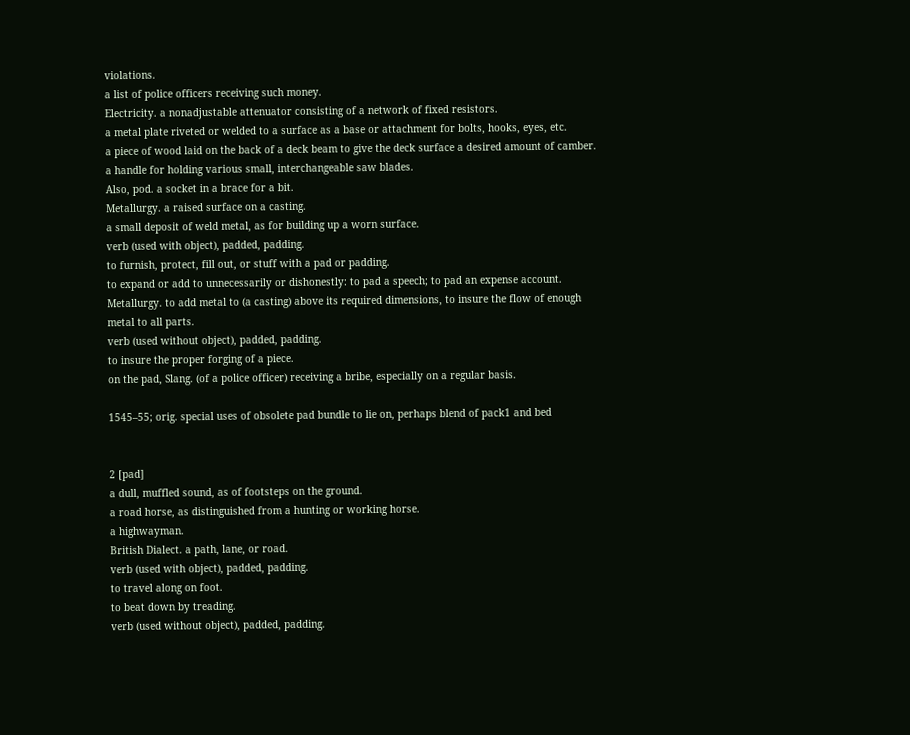violations.
a list of police officers receiving such money.
Electricity. a nonadjustable attenuator consisting of a network of fixed resistors.
a metal plate riveted or welded to a surface as a base or attachment for bolts, hooks, eyes, etc.
a piece of wood laid on the back of a deck beam to give the deck surface a desired amount of camber.
a handle for holding various small, interchangeable saw blades.
Also, pod. a socket in a brace for a bit.
Metallurgy. a raised surface on a casting.
a small deposit of weld metal, as for building up a worn surface.
verb (used with object), padded, padding.
to furnish, protect, fill out, or stuff with a pad or padding.
to expand or add to unnecessarily or dishonestly: to pad a speech; to pad an expense account.
Metallurgy. to add metal to (a casting) above its required dimensions, to insure the flow of enough metal to all parts.
verb (used without object), padded, padding.
to insure the proper forging of a piece.
on the pad, Slang. (of a police officer) receiving a bribe, especially on a regular basis.

1545–55; orig. special uses of obsolete pad bundle to lie on, perhaps blend of pack1 and bed


2 [pad]
a dull, muffled sound, as of footsteps on the ground.
a road horse, as distinguished from a hunting or working horse.
a highwayman.
British Dialect. a path, lane, or road.
verb (used with object), padded, padding.
to travel along on foot.
to beat down by treading.
verb (used without object), padded, padding.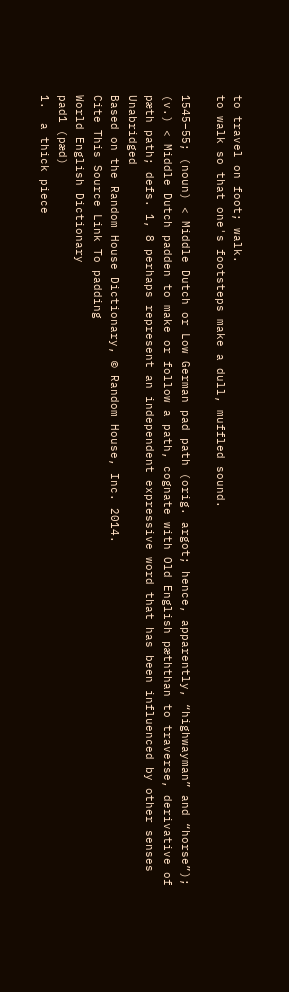to travel on foot; walk.
to walk so that one's footsteps make a dull, muffled sound.

1545–55; (noun) < Middle Dutch or Low German pad path (orig. argot; hence, apparently, “highwayman” and “horse”); (v.) < Middle Dutch padden to make or follow a path, cognate with Old English pæththan to traverse, derivative of pæth path; defs. 1, 8 perhaps represent an independent expressive word that has been influenced by other senses Unabridged
Based on the Random House Dictionary, © Random House, Inc. 2014.
Cite This Source Link To padding
World English Dictionary
pad1 (pæd)
1.  a thick piece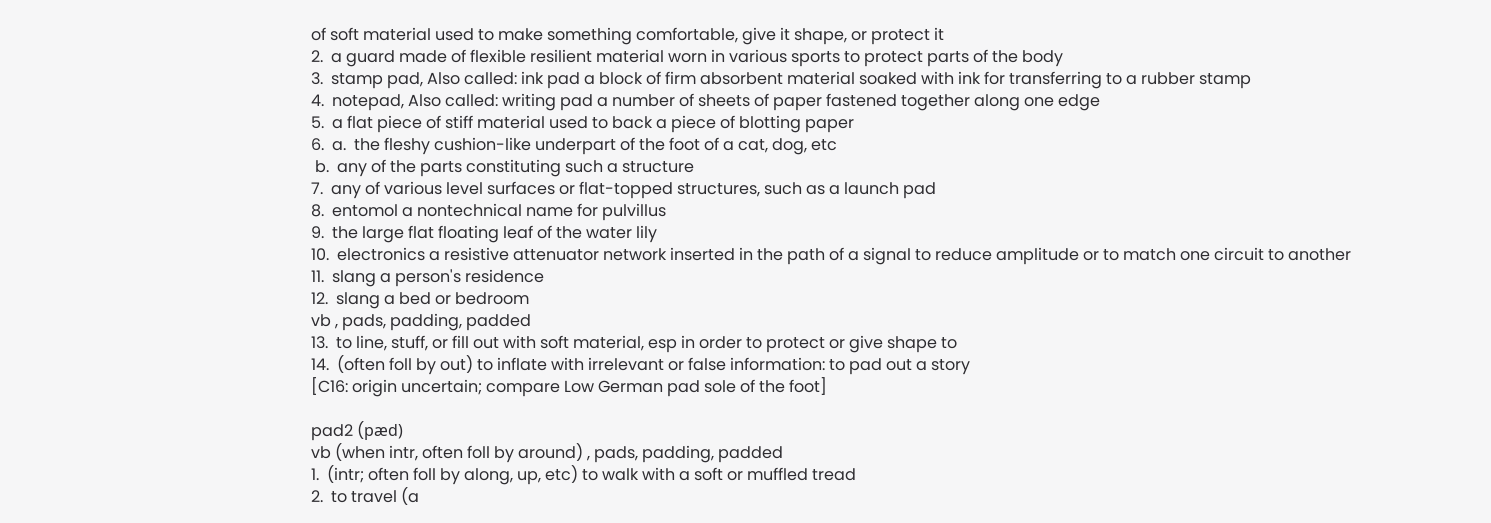of soft material used to make something comfortable, give it shape, or protect it
2.  a guard made of flexible resilient material worn in various sports to protect parts of the body
3.  stamp pad, Also called: ink pad a block of firm absorbent material soaked with ink for transferring to a rubber stamp
4.  notepad, Also called: writing pad a number of sheets of paper fastened together along one edge
5.  a flat piece of stiff material used to back a piece of blotting paper
6.  a.  the fleshy cushion-like underpart of the foot of a cat, dog, etc
 b.  any of the parts constituting such a structure
7.  any of various level surfaces or flat-topped structures, such as a launch pad
8.  entomol a nontechnical name for pulvillus
9.  the large flat floating leaf of the water lily
10.  electronics a resistive attenuator network inserted in the path of a signal to reduce amplitude or to match one circuit to another
11.  slang a person's residence
12.  slang a bed or bedroom
vb , pads, padding, padded
13.  to line, stuff, or fill out with soft material, esp in order to protect or give shape to
14.  (often foll by out) to inflate with irrelevant or false information: to pad out a story
[C16: origin uncertain; compare Low German pad sole of the foot]

pad2 (pæd)
vb (when intr, often foll by around) , pads, padding, padded
1.  (intr; often foll by along, up, etc) to walk with a soft or muffled tread
2.  to travel (a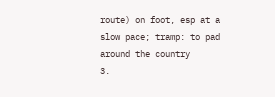route) on foot, esp at a slow pace; tramp: to pad around the country
3.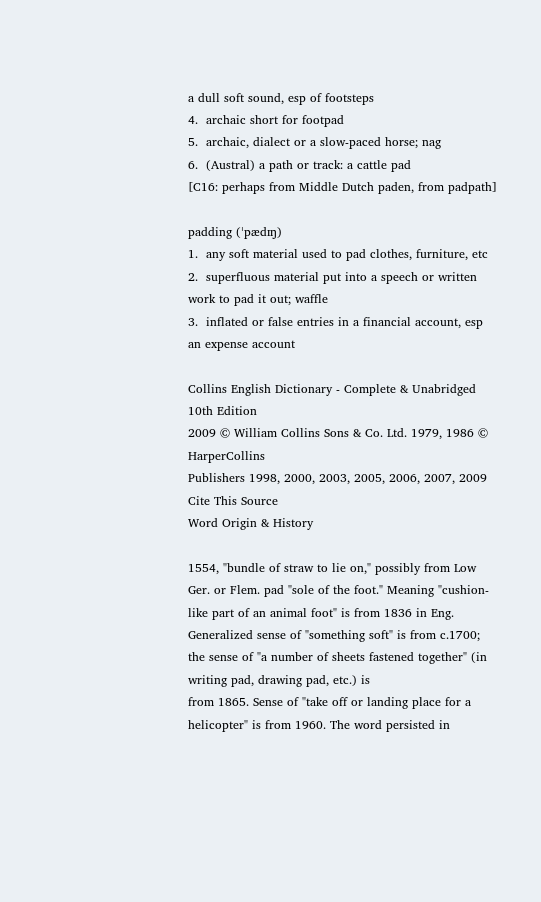a dull soft sound, esp of footsteps
4.  archaic short for footpad
5.  archaic, dialect or a slow-paced horse; nag
6.  (Austral) a path or track: a cattle pad
[C16: perhaps from Middle Dutch paden, from padpath]

padding (ˈpædɪŋ)
1.  any soft material used to pad clothes, furniture, etc
2.  superfluous material put into a speech or written work to pad it out; waffle
3.  inflated or false entries in a financial account, esp an expense account

Collins English Dictionary - Complete & Unabridged 10th Edition
2009 © William Collins Sons & Co. Ltd. 1979, 1986 © HarperCollins
Publishers 1998, 2000, 2003, 2005, 2006, 2007, 2009
Cite This Source
Word Origin & History

1554, "bundle of straw to lie on," possibly from Low Ger. or Flem. pad "sole of the foot." Meaning "cushion-like part of an animal foot" is from 1836 in Eng. Generalized sense of "something soft" is from c.1700; the sense of "a number of sheets fastened together" (in writing pad, drawing pad, etc.) is
from 1865. Sense of "take off or landing place for a helicopter" is from 1960. The word persisted in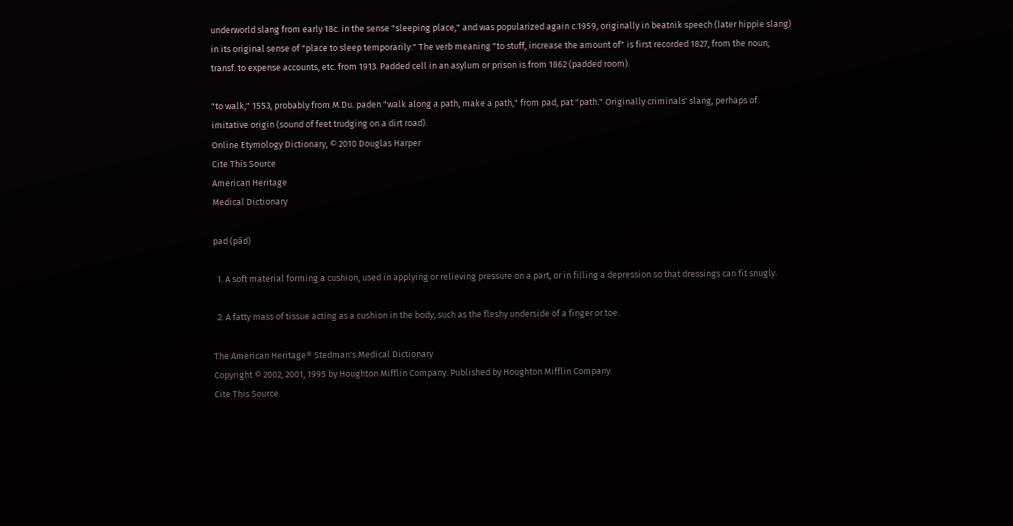underworld slang from early 18c. in the sense "sleeping place," and was popularized again c.1959, originally in beatnik speech (later hippie slang) in its original sense of "place to sleep temporarily." The verb meaning "to stuff, increase the amount of" is first recorded 1827, from the noun; transf. to expense accounts, etc. from 1913. Padded cell in an asylum or prison is from 1862 (padded room).

"to walk," 1553, probably from M.Du. paden "walk along a path, make a path," from pad, pat "path." Originally criminals' slang, perhaps of imitative origin (sound of feet trudging on a dirt road).
Online Etymology Dictionary, © 2010 Douglas Harper
Cite This Source
American Heritage
Medical Dictionary

pad (pād)

  1. A soft material forming a cushion, used in applying or relieving pressure on a part, or in filling a depression so that dressings can fit snugly.

  2. A fatty mass of tissue acting as a cushion in the body, such as the fleshy underside of a finger or toe.

The American Heritage® Stedman's Medical Dictionary
Copyright © 2002, 2001, 1995 by Houghton Mifflin Company. Published by Houghton Mifflin Company.
Cite This Source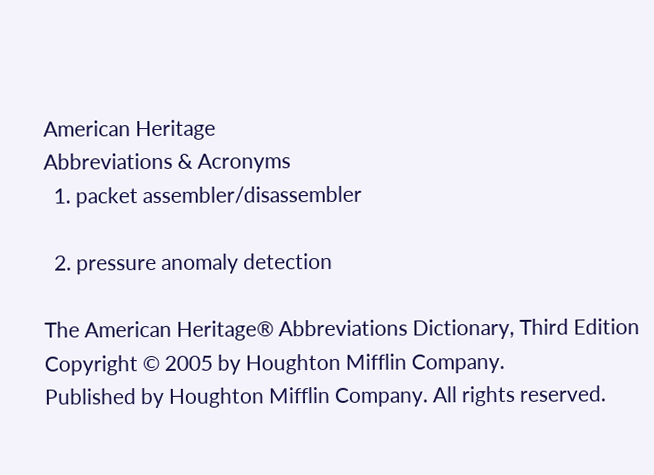American Heritage
Abbreviations & Acronyms
  1. packet assembler/disassembler

  2. pressure anomaly detection

The American Heritage® Abbreviations Dictionary, Third Edition
Copyright © 2005 by Houghton Mifflin Company.
Published by Houghton Mifflin Company. All rights reserved.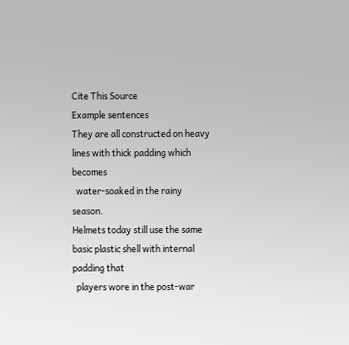Cite This Source
Example sentences
They are all constructed on heavy lines with thick padding which becomes
  water-soaked in the rainy season.
Helmets today still use the same basic plastic shell with internal padding that
  players wore in the post-war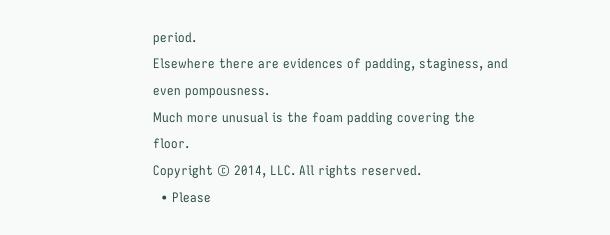period.
Elsewhere there are evidences of padding, staginess, and even pompousness.
Much more unusual is the foam padding covering the floor.
Copyright © 2014, LLC. All rights reserved.
  • Please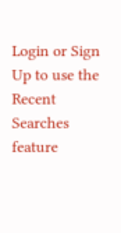Login or Sign Up to use the Recent Searches feature